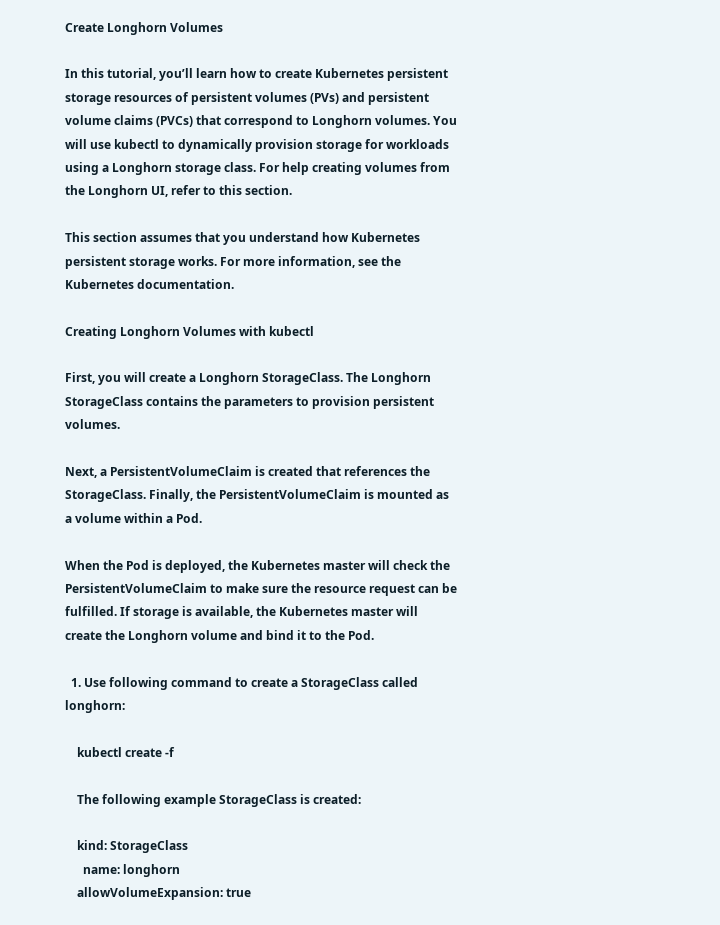Create Longhorn Volumes

In this tutorial, you’ll learn how to create Kubernetes persistent storage resources of persistent volumes (PVs) and persistent volume claims (PVCs) that correspond to Longhorn volumes. You will use kubectl to dynamically provision storage for workloads using a Longhorn storage class. For help creating volumes from the Longhorn UI, refer to this section.

This section assumes that you understand how Kubernetes persistent storage works. For more information, see the Kubernetes documentation.

Creating Longhorn Volumes with kubectl

First, you will create a Longhorn StorageClass. The Longhorn StorageClass contains the parameters to provision persistent volumes.

Next, a PersistentVolumeClaim is created that references the StorageClass. Finally, the PersistentVolumeClaim is mounted as a volume within a Pod.

When the Pod is deployed, the Kubernetes master will check the PersistentVolumeClaim to make sure the resource request can be fulfilled. If storage is available, the Kubernetes master will create the Longhorn volume and bind it to the Pod.

  1. Use following command to create a StorageClass called longhorn:

    kubectl create -f

    The following example StorageClass is created:

    kind: StorageClass
      name: longhorn
    allowVolumeExpansion: true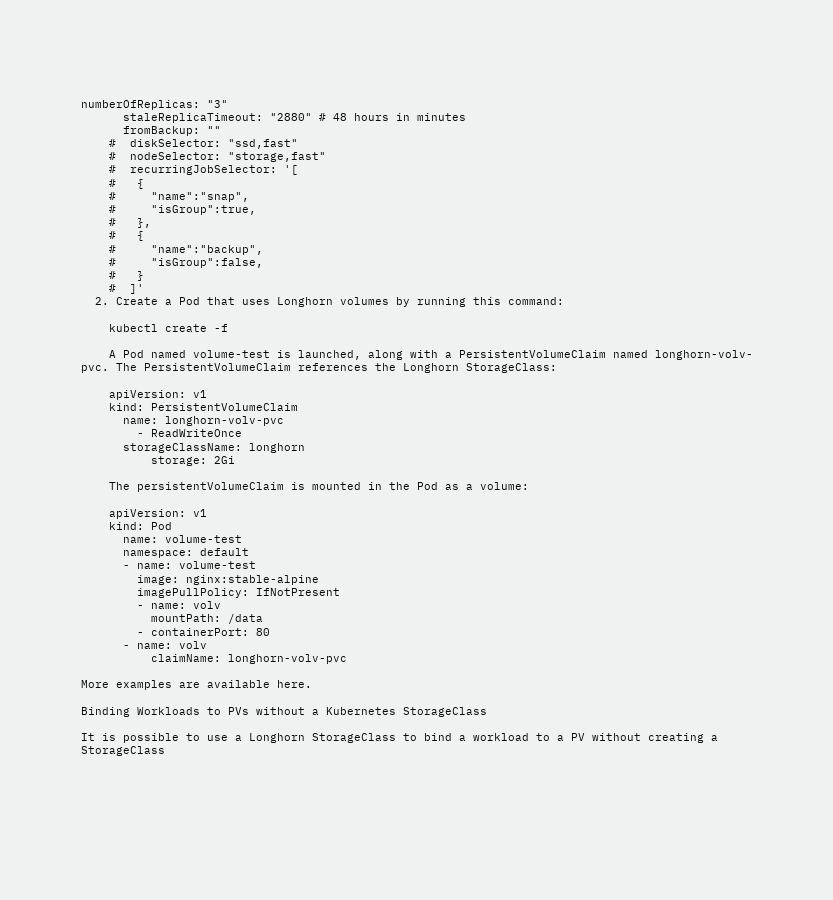numberOfReplicas: "3"
      staleReplicaTimeout: "2880" # 48 hours in minutes
      fromBackup: ""
    #  diskSelector: "ssd,fast"
    #  nodeSelector: "storage,fast"
    #  recurringJobSelector: '[
    #   {
    #     "name":"snap",
    #     "isGroup":true,
    #   },
    #   {
    #     "name":"backup",
    #     "isGroup":false,
    #   }
    #  ]'
  2. Create a Pod that uses Longhorn volumes by running this command:

    kubectl create -f

    A Pod named volume-test is launched, along with a PersistentVolumeClaim named longhorn-volv-pvc. The PersistentVolumeClaim references the Longhorn StorageClass:

    apiVersion: v1
    kind: PersistentVolumeClaim
      name: longhorn-volv-pvc
        - ReadWriteOnce
      storageClassName: longhorn
          storage: 2Gi

    The persistentVolumeClaim is mounted in the Pod as a volume:

    apiVersion: v1
    kind: Pod
      name: volume-test
      namespace: default
      - name: volume-test
        image: nginx:stable-alpine
        imagePullPolicy: IfNotPresent
        - name: volv
          mountPath: /data
        - containerPort: 80
      - name: volv
          claimName: longhorn-volv-pvc

More examples are available here.

Binding Workloads to PVs without a Kubernetes StorageClass

It is possible to use a Longhorn StorageClass to bind a workload to a PV without creating a StorageClass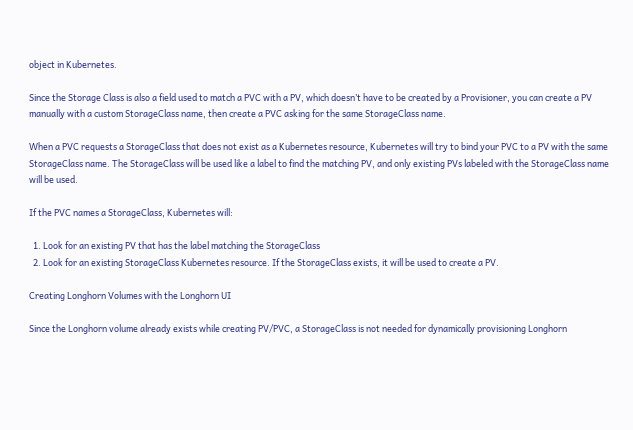object in Kubernetes.

Since the Storage Class is also a field used to match a PVC with a PV, which doesn’t have to be created by a Provisioner, you can create a PV manually with a custom StorageClass name, then create a PVC asking for the same StorageClass name.

When a PVC requests a StorageClass that does not exist as a Kubernetes resource, Kubernetes will try to bind your PVC to a PV with the same StorageClass name. The StorageClass will be used like a label to find the matching PV, and only existing PVs labeled with the StorageClass name will be used.

If the PVC names a StorageClass, Kubernetes will:

  1. Look for an existing PV that has the label matching the StorageClass
  2. Look for an existing StorageClass Kubernetes resource. If the StorageClass exists, it will be used to create a PV.

Creating Longhorn Volumes with the Longhorn UI

Since the Longhorn volume already exists while creating PV/PVC, a StorageClass is not needed for dynamically provisioning Longhorn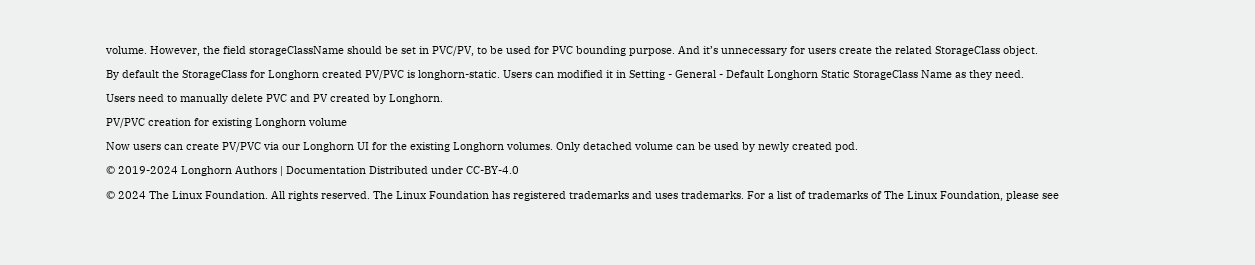volume. However, the field storageClassName should be set in PVC/PV, to be used for PVC bounding purpose. And it’s unnecessary for users create the related StorageClass object.

By default the StorageClass for Longhorn created PV/PVC is longhorn-static. Users can modified it in Setting - General - Default Longhorn Static StorageClass Name as they need.

Users need to manually delete PVC and PV created by Longhorn.

PV/PVC creation for existing Longhorn volume

Now users can create PV/PVC via our Longhorn UI for the existing Longhorn volumes. Only detached volume can be used by newly created pod.

© 2019-2024 Longhorn Authors | Documentation Distributed under CC-BY-4.0

© 2024 The Linux Foundation. All rights reserved. The Linux Foundation has registered trademarks and uses trademarks. For a list of trademarks of The Linux Foundation, please see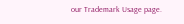our Trademark Usage page.